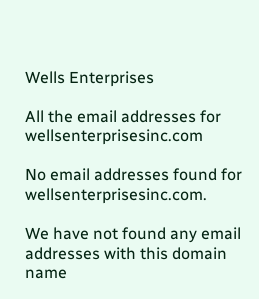Wells Enterprises

All the email addresses for wellsenterprisesinc.com

No email addresses found for wellsenterprisesinc.com.

We have not found any email addresses with this domain name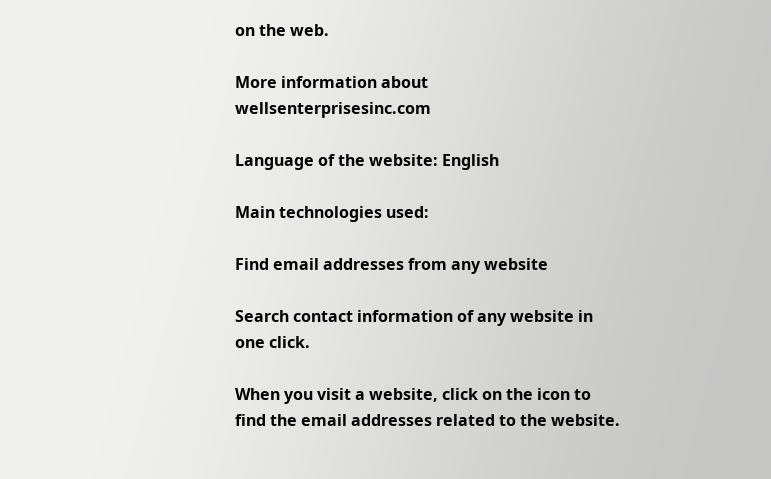on the web.

More information about wellsenterprisesinc.com

Language of the website: English

Main technologies used:

Find email addresses from any website

Search contact information of any website in one click.

When you visit a website, click on the icon to find the email addresses related to the website.